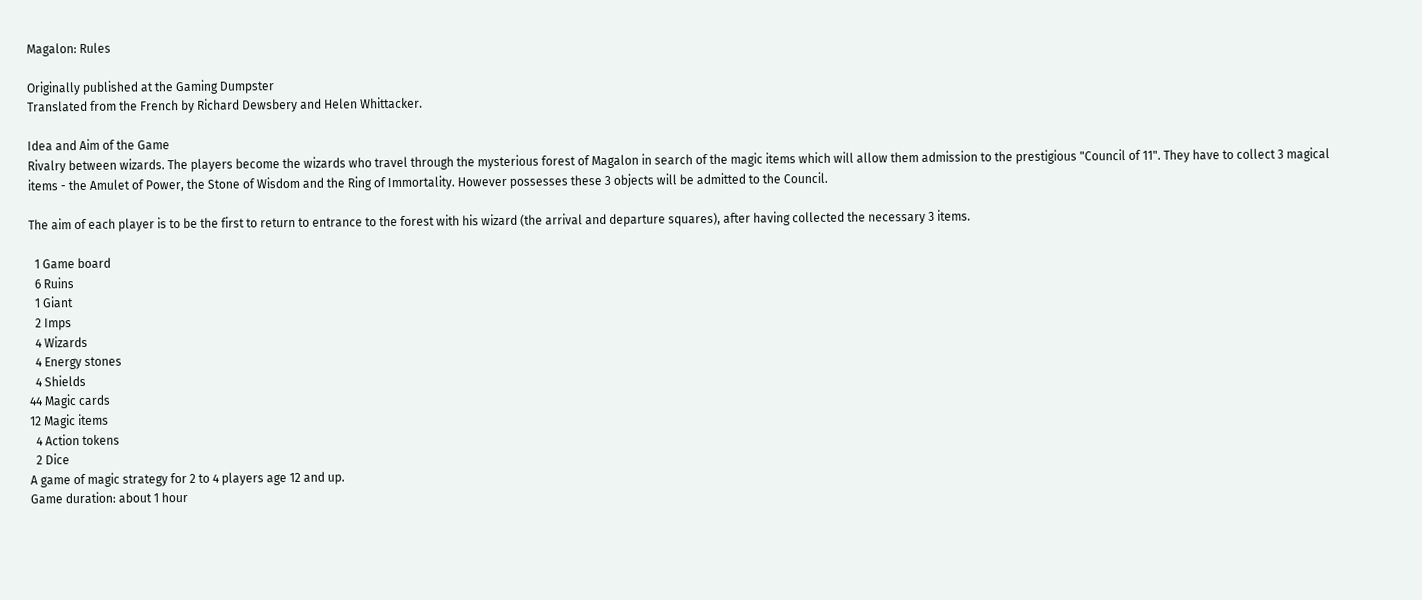Magalon: Rules

Originally published at the Gaming Dumpster
Translated from the French by Richard Dewsbery and Helen Whittacker.

Idea and Aim of the Game
Rivalry between wizards. The players become the wizards who travel through the mysterious forest of Magalon in search of the magic items which will allow them admission to the prestigious "Council of 11". They have to collect 3 magical items - the Amulet of Power, the Stone of Wisdom and the Ring of Immortality. However possesses these 3 objects will be admitted to the Council.

The aim of each player is to be the first to return to entrance to the forest with his wizard (the arrival and departure squares), after having collected the necessary 3 items.

  1 Game board
  6 Ruins
  1 Giant
  2 Imps
  4 Wizards
  4 Energy stones
  4 Shields
44 Magic cards
12 Magic items
  4 Action tokens
  2 Dice
A game of magic strategy for 2 to 4 players age 12 and up.
Game duration: about 1 hour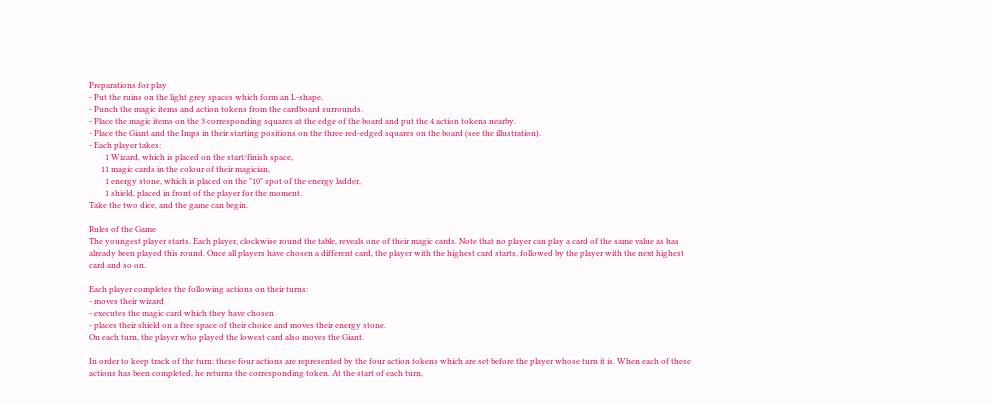Preparations for play
- Put the ruins on the light grey spaces which form an L-shape.
- Punch the magic items and action tokens from the cardboard surrounds.
- Place the magic items on the 3 corresponding squares at the edge of the board and put the 4 action tokens nearby.
- Place the Giant and the Imps in their starting positions on the three red-edged squares on the board (see the illustration).
- Each player takes:
        1 Wizard, which is placed on the start/finish space,
      11 magic cards in the colour of their magician,
        1 energy stone, which is placed on the "10" spot of the energy ladder,
        1 shield, placed in front of the player for the moment.
Take the two dice, and the game can begin.

Rules of the Game
The youngest player starts. Each player, clockwise round the table, reveals one of their magic cards. Note that no player can play a card of the same value as has already been played this round. Once all players have chosen a different card, the player with the highest card starts, followed by the player with the next highest card and so on.

Each player completes the following actions on their turns:
- moves their wizard
- executes the magic card which they have chosen
- places their shield on a free space of their choice and moves their energy stone.
On each turn, the player who played the lowest card also moves the Giant.

In order to keep track of the turn: these four actions are represented by the four action tokens which are set before the player whose turn it is. When each of these actions has been completed, he returns the corresponding token. At the start of each turn,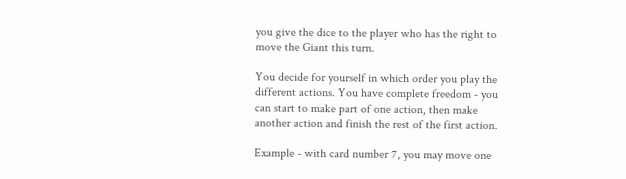you give the dice to the player who has the right to move the Giant this turn.

You decide for yourself in which order you play the different actions. You have complete freedom - you can start to make part of one action, then make another action and finish the rest of the first action.

Example - with card number 7, you may move one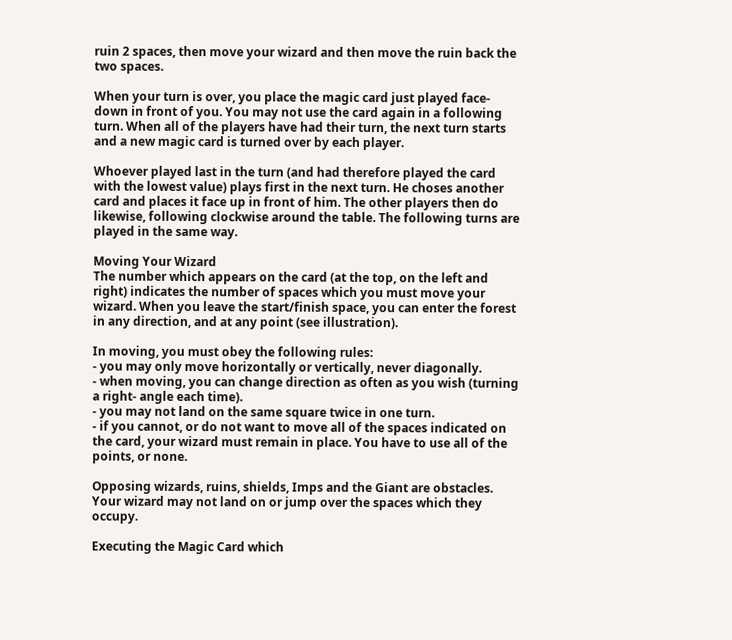ruin 2 spaces, then move your wizard and then move the ruin back the two spaces.

When your turn is over, you place the magic card just played face-down in front of you. You may not use the card again in a following turn. When all of the players have had their turn, the next turn starts and a new magic card is turned over by each player.

Whoever played last in the turn (and had therefore played the card with the lowest value) plays first in the next turn. He choses another card and places it face up in front of him. The other players then do likewise, following clockwise around the table. The following turns are played in the same way.

Moving Your Wizard
The number which appears on the card (at the top, on the left and right) indicates the number of spaces which you must move your wizard. When you leave the start/finish space, you can enter the forest in any direction, and at any point (see illustration).

In moving, you must obey the following rules:
- you may only move horizontally or vertically, never diagonally.
- when moving, you can change direction as often as you wish (turning a right- angle each time).
- you may not land on the same square twice in one turn.
- if you cannot, or do not want to move all of the spaces indicated on the card, your wizard must remain in place. You have to use all of the points, or none.

Opposing wizards, ruins, shields, Imps and the Giant are obstacles.
Your wizard may not land on or jump over the spaces which they occupy.

Executing the Magic Card which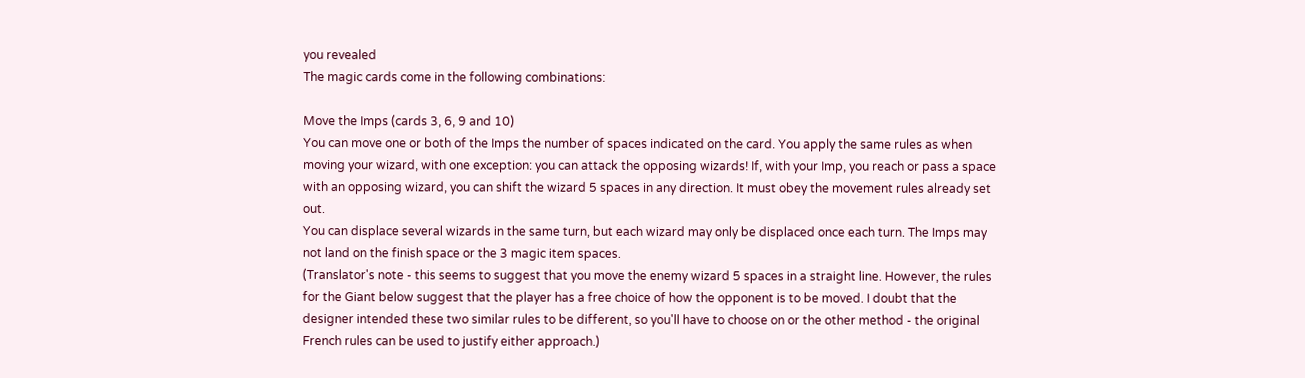you revealed
The magic cards come in the following combinations:

Move the Imps (cards 3, 6, 9 and 10)
You can move one or both of the Imps the number of spaces indicated on the card. You apply the same rules as when moving your wizard, with one exception: you can attack the opposing wizards! If, with your Imp, you reach or pass a space with an opposing wizard, you can shift the wizard 5 spaces in any direction. It must obey the movement rules already set out.
You can displace several wizards in the same turn, but each wizard may only be displaced once each turn. The Imps may not land on the finish space or the 3 magic item spaces.
(Translator's note - this seems to suggest that you move the enemy wizard 5 spaces in a straight line. However, the rules for the Giant below suggest that the player has a free choice of how the opponent is to be moved. I doubt that the designer intended these two similar rules to be different, so you'll have to choose on or the other method - the original French rules can be used to justify either approach.)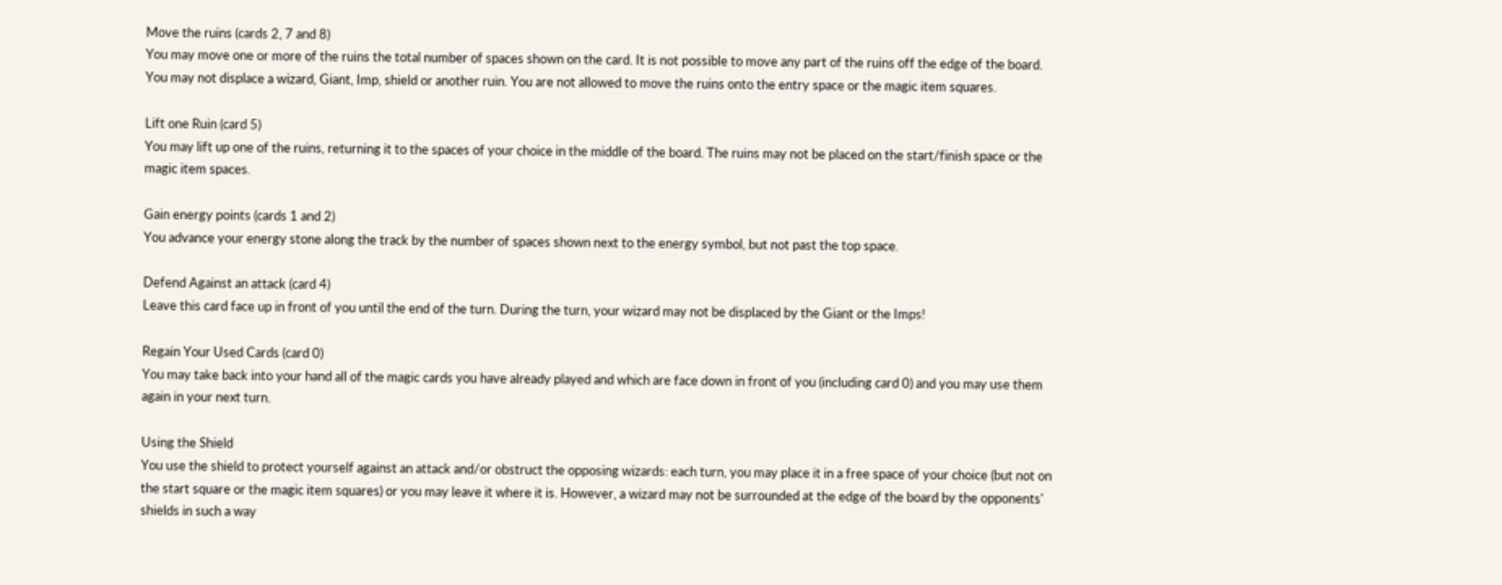Move the ruins (cards 2, 7 and 8)
You may move one or more of the ruins the total number of spaces shown on the card. It is not possible to move any part of the ruins off the edge of the board. You may not displace a wizard, Giant, Imp, shield or another ruin. You are not allowed to move the ruins onto the entry space or the magic item squares.

Lift one Ruin (card 5)
You may lift up one of the ruins, returning it to the spaces of your choice in the middle of the board. The ruins may not be placed on the start/finish space or the magic item spaces.

Gain energy points (cards 1 and 2)
You advance your energy stone along the track by the number of spaces shown next to the energy symbol, but not past the top space.

Defend Against an attack (card 4)
Leave this card face up in front of you until the end of the turn. During the turn, your wizard may not be displaced by the Giant or the Imps!

Regain Your Used Cards (card 0)
You may take back into your hand all of the magic cards you have already played and which are face down in front of you (including card 0) and you may use them again in your next turn.

Using the Shield
You use the shield to protect yourself against an attack and/or obstruct the opposing wizards: each turn, you may place it in a free space of your choice (but not on the start square or the magic item squares) or you may leave it where it is. However, a wizard may not be surrounded at the edge of the board by the opponents' shields in such a way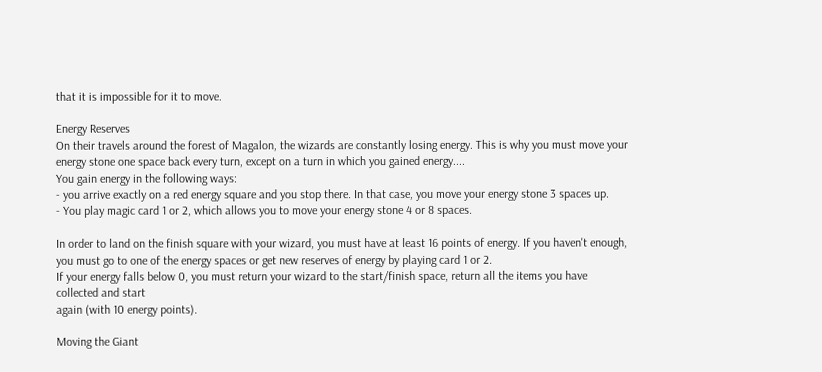that it is impossible for it to move.

Energy Reserves
On their travels around the forest of Magalon, the wizards are constantly losing energy. This is why you must move your energy stone one space back every turn, except on a turn in which you gained energy....
You gain energy in the following ways:
- you arrive exactly on a red energy square and you stop there. In that case, you move your energy stone 3 spaces up.
- You play magic card 1 or 2, which allows you to move your energy stone 4 or 8 spaces.

In order to land on the finish square with your wizard, you must have at least 16 points of energy. If you haven't enough, you must go to one of the energy spaces or get new reserves of energy by playing card 1 or 2.
If your energy falls below 0, you must return your wizard to the start/finish space, return all the items you have collected and start
again (with 10 energy points).

Moving the Giant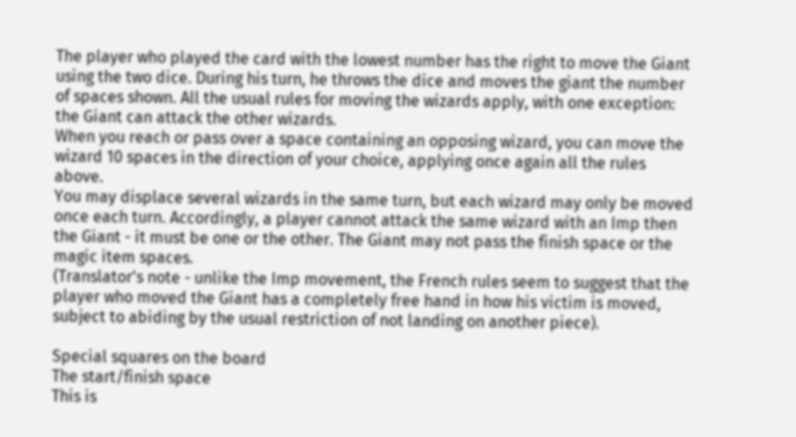The player who played the card with the lowest number has the right to move the Giant using the two dice. During his turn, he throws the dice and moves the giant the number of spaces shown. All the usual rules for moving the wizards apply, with one exception: the Giant can attack the other wizards.
When you reach or pass over a space containing an opposing wizard, you can move the wizard 10 spaces in the direction of your choice, applying once again all the rules above.
You may displace several wizards in the same turn, but each wizard may only be moved once each turn. Accordingly, a player cannot attack the same wizard with an Imp then the Giant - it must be one or the other. The Giant may not pass the finish space or the magic item spaces.
(Translator's note - unlike the Imp movement, the French rules seem to suggest that the player who moved the Giant has a completely free hand in how his victim is moved, subject to abiding by the usual restriction of not landing on another piece).

Special squares on the board
The start/finish space
This is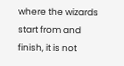where the wizards start from and finish, it is not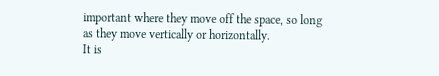important where they move off the space, so long as they move vertically or horizontally.
It is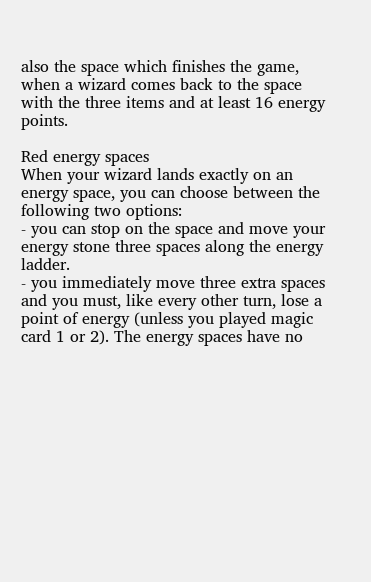also the space which finishes the game, when a wizard comes back to the space with the three items and at least 16 energy points.

Red energy spaces
When your wizard lands exactly on an energy space, you can choose between the following two options:
- you can stop on the space and move your energy stone three spaces along the energy ladder.
- you immediately move three extra spaces and you must, like every other turn, lose a point of energy (unless you played magic card 1 or 2). The energy spaces have no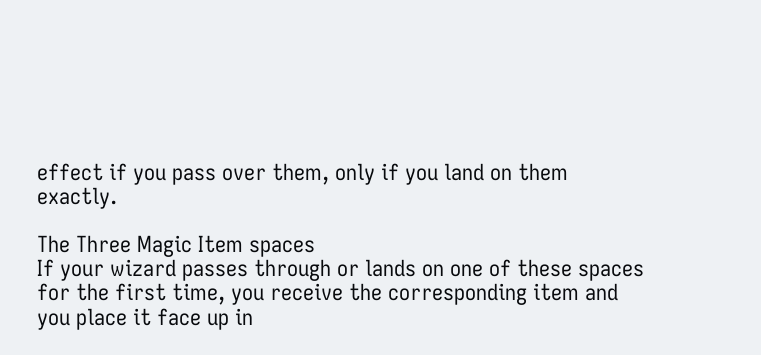effect if you pass over them, only if you land on them exactly.

The Three Magic Item spaces
If your wizard passes through or lands on one of these spaces for the first time, you receive the corresponding item and you place it face up in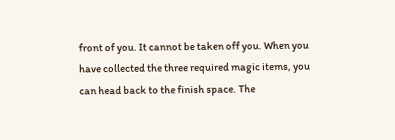front of you. It cannot be taken off you. When you have collected the three required magic items, you can head back to the finish space. The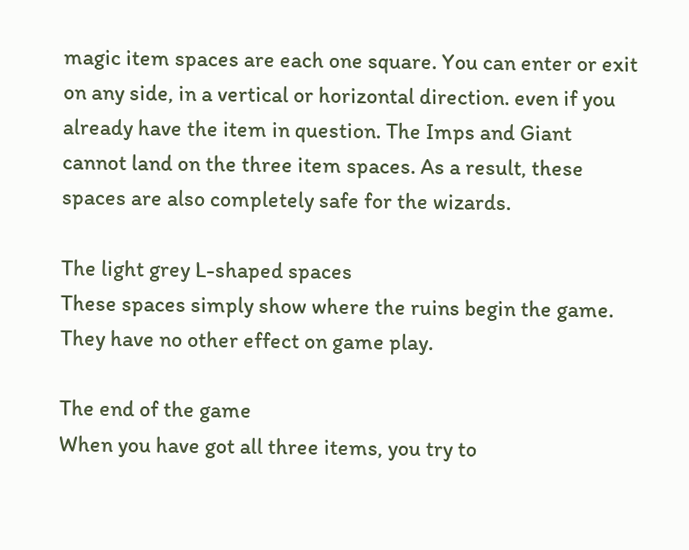magic item spaces are each one square. You can enter or exit on any side, in a vertical or horizontal direction. even if you already have the item in question. The Imps and Giant cannot land on the three item spaces. As a result, these spaces are also completely safe for the wizards.

The light grey L-shaped spaces
These spaces simply show where the ruins begin the game. They have no other effect on game play.

The end of the game
When you have got all three items, you try to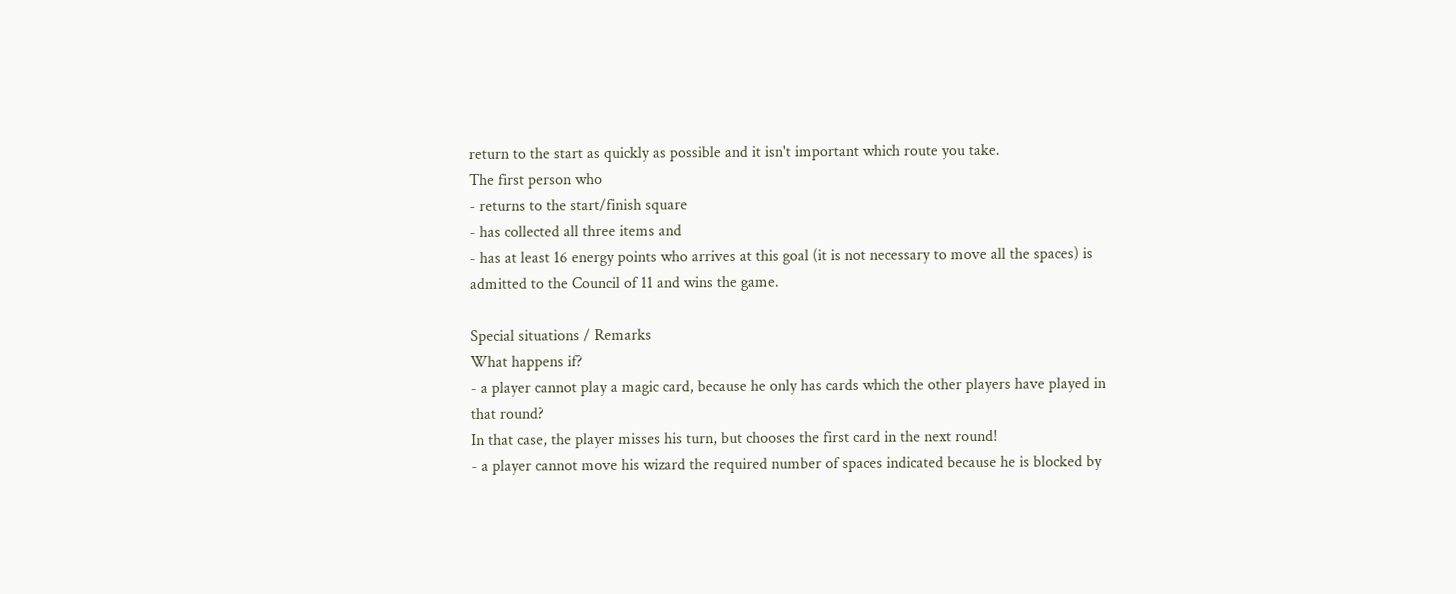return to the start as quickly as possible and it isn't important which route you take.
The first person who
- returns to the start/finish square
- has collected all three items and
- has at least 16 energy points who arrives at this goal (it is not necessary to move all the spaces) is admitted to the Council of 11 and wins the game.

Special situations / Remarks
What happens if?
- a player cannot play a magic card, because he only has cards which the other players have played in that round?
In that case, the player misses his turn, but chooses the first card in the next round!
- a player cannot move his wizard the required number of spaces indicated because he is blocked by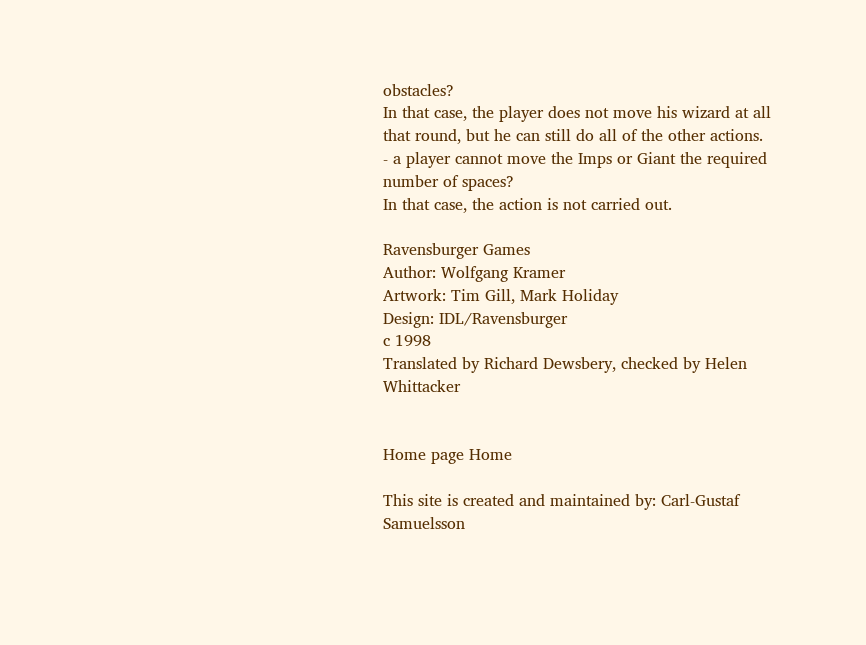obstacles?
In that case, the player does not move his wizard at all that round, but he can still do all of the other actions.
- a player cannot move the Imps or Giant the required number of spaces?
In that case, the action is not carried out.

Ravensburger Games
Author: Wolfgang Kramer
Artwork: Tim Gill, Mark Holiday
Design: IDL/Ravensburger
c 1998
Translated by Richard Dewsbery, checked by Helen Whittacker


Home page Home

This site is created and maintained by: Carl-Gustaf Samuelsson